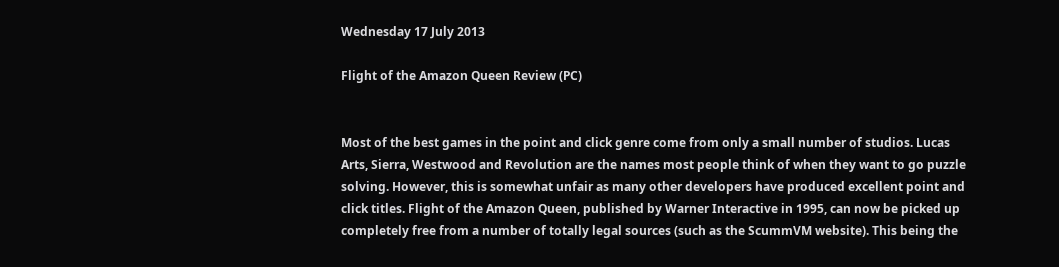Wednesday 17 July 2013

Flight of the Amazon Queen Review (PC)


Most of the best games in the point and click genre come from only a small number of studios. Lucas Arts, Sierra, Westwood and Revolution are the names most people think of when they want to go puzzle solving. However, this is somewhat unfair as many other developers have produced excellent point and click titles. Flight of the Amazon Queen, published by Warner Interactive in 1995, can now be picked up completely free from a number of totally legal sources (such as the ScummVM website). This being the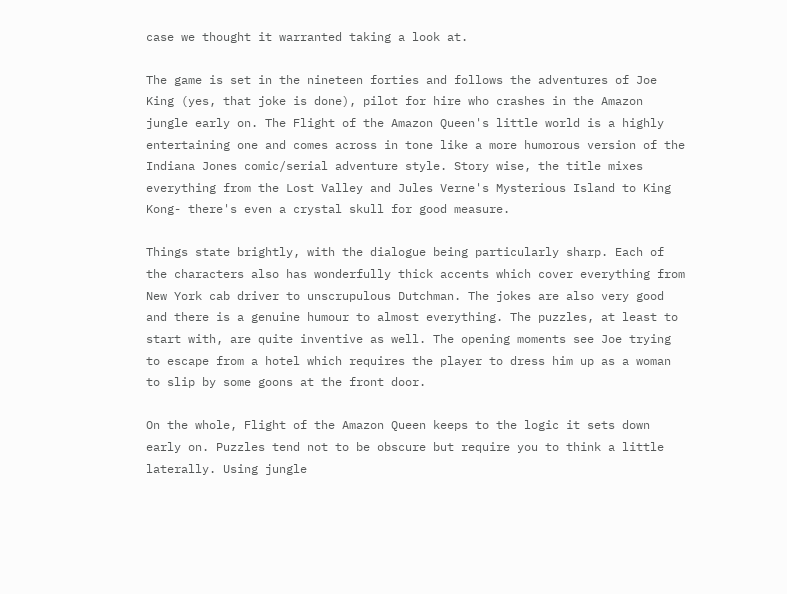case we thought it warranted taking a look at.

The game is set in the nineteen forties and follows the adventures of Joe King (yes, that joke is done), pilot for hire who crashes in the Amazon jungle early on. The Flight of the Amazon Queen's little world is a highly entertaining one and comes across in tone like a more humorous version of the Indiana Jones comic/serial adventure style. Story wise, the title mixes everything from the Lost Valley and Jules Verne's Mysterious Island to King Kong- there's even a crystal skull for good measure.

Things state brightly, with the dialogue being particularly sharp. Each of the characters also has wonderfully thick accents which cover everything from New York cab driver to unscrupulous Dutchman. The jokes are also very good and there is a genuine humour to almost everything. The puzzles, at least to start with, are quite inventive as well. The opening moments see Joe trying to escape from a hotel which requires the player to dress him up as a woman to slip by some goons at the front door.

On the whole, Flight of the Amazon Queen keeps to the logic it sets down early on. Puzzles tend not to be obscure but require you to think a little laterally. Using jungle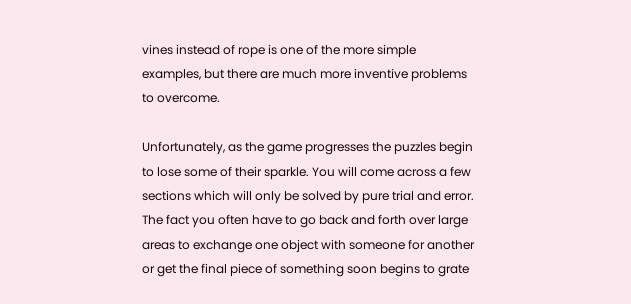vines instead of rope is one of the more simple examples, but there are much more inventive problems to overcome.

Unfortunately, as the game progresses the puzzles begin to lose some of their sparkle. You will come across a few sections which will only be solved by pure trial and error. The fact you often have to go back and forth over large areas to exchange one object with someone for another or get the final piece of something soon begins to grate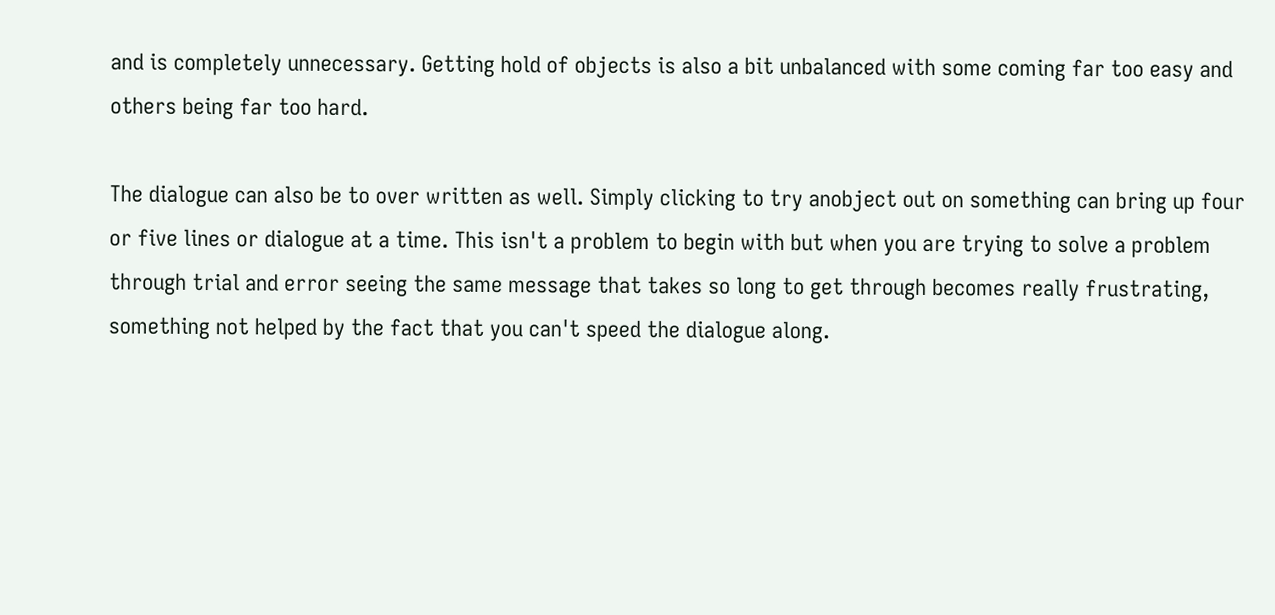and is completely unnecessary. Getting hold of objects is also a bit unbalanced with some coming far too easy and others being far too hard.

The dialogue can also be to over written as well. Simply clicking to try anobject out on something can bring up four or five lines or dialogue at a time. This isn't a problem to begin with but when you are trying to solve a problem through trial and error seeing the same message that takes so long to get through becomes really frustrating, something not helped by the fact that you can't speed the dialogue along.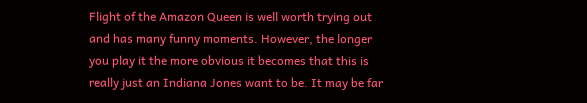Flight of the Amazon Queen is well worth trying out and has many funny moments. However, the longer you play it the more obvious it becomes that this is really just an Indiana Jones want to be. It may be far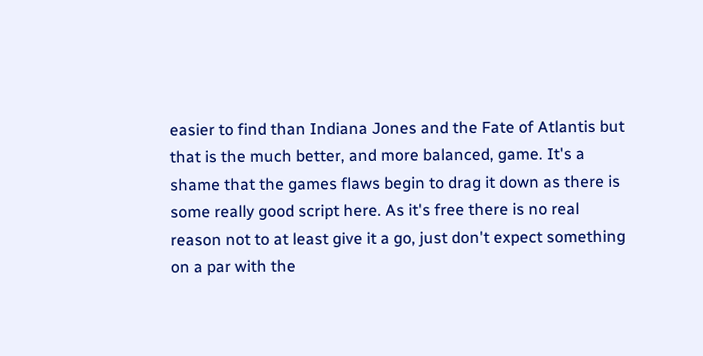easier to find than Indiana Jones and the Fate of Atlantis but that is the much better, and more balanced, game. It's a shame that the games flaws begin to drag it down as there is some really good script here. As it's free there is no real reason not to at least give it a go, just don't expect something on a par with the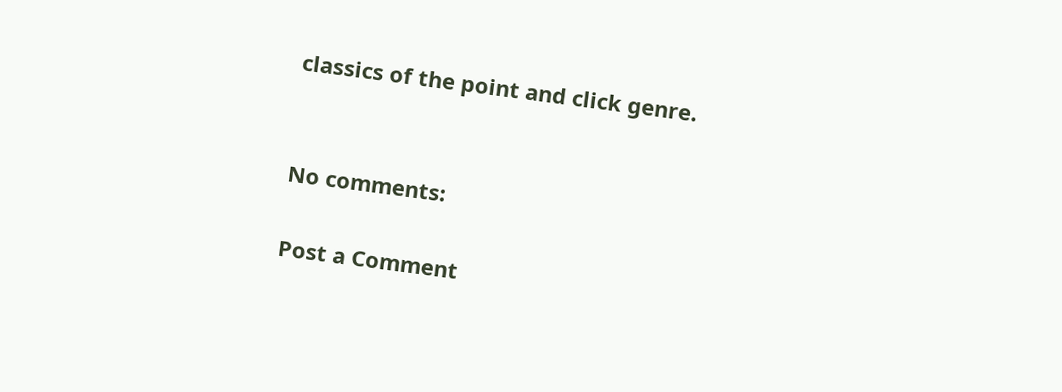classics of the point and click genre.


No comments:

Post a Comment